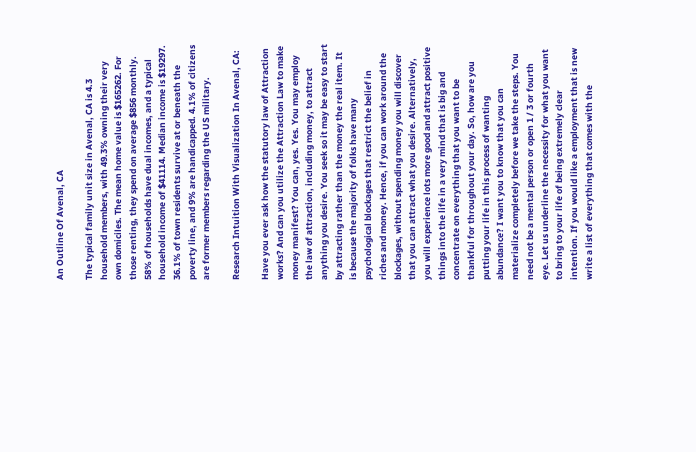An Outline Of Avenal, CA

The typical family unit size in Avenal, CA is 4.3 household members, with 49.3% owning their very own domiciles. The mean home value is $165262. For those renting, they spend on average $856 monthly. 58% of households have dual incomes, and a typical household income of $41114. Median income is $19297. 36.1% of town residents survive at or beneath the poverty line, and 9% are handicapped. 4.1% of citizens are former members regarding the US military.

Research Intuition With Visualization In Avenal, CA:

Have you ever ask how the statutory law of Attraction works? And can you utilize the Attraction Law to make money manifest? You can, yes. Yes. You may employ the law of attraction, including money, to attract anything you desire. You seek so it may be easy to start by attracting rather than the money the real item. It is because the majority of folks have many psychological blockages that restrict the belief in riches and money. Hence, if you can work around the blockages, without spending money you will discover that you can attract what you desire. Alternatively, you will experience lots more good and attract positive things into the life in a very mind that is big and concentrate on everything that you want to be thankful for throughout your day. So, how are you putting your life in this process of wanting abundance? I want you to know that you can materialize completely before we take the steps. You need not be a mental person or open 1 / 3 or fourth eye. Let us underline the necessity for what you want to bring to your life of being extremely clear intention. If you would like a employment that is new write a list of everything that comes with the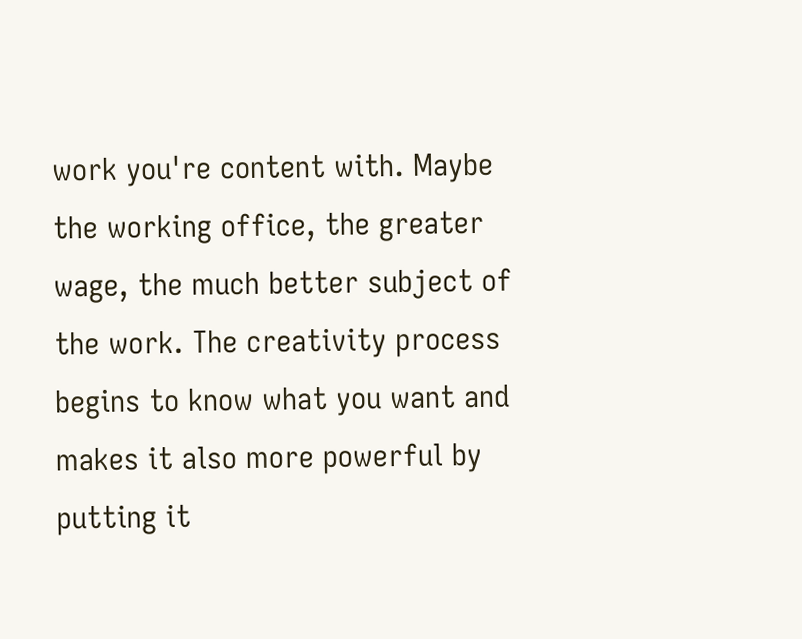work you're content with. Maybe the working office, the greater wage, the much better subject of the work. The creativity process begins to know what you want and makes it also more powerful by putting it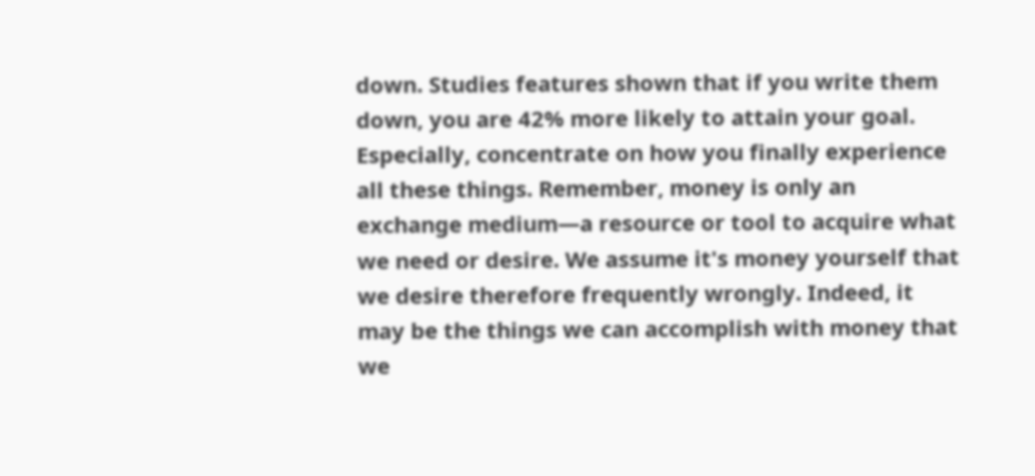down. Studies features shown that if you write them down, you are 42% more likely to attain your goal. Especially, concentrate on how you finally experience all these things. Remember, money is only an exchange medium—a resource or tool to acquire what we need or desire. We assume it's money yourself that we desire therefore frequently wrongly. Indeed, it may be the things we can accomplish with money that we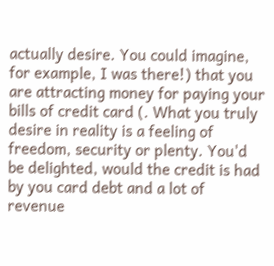actually desire. You could imagine, for example, I was there!) that you are attracting money for paying your bills of credit card (. What you truly desire in reality is a feeling of freedom, security or plenty. You'd be delighted, would the credit is had by you card debt and a lot of revenue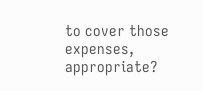to cover those expenses, appropriate?